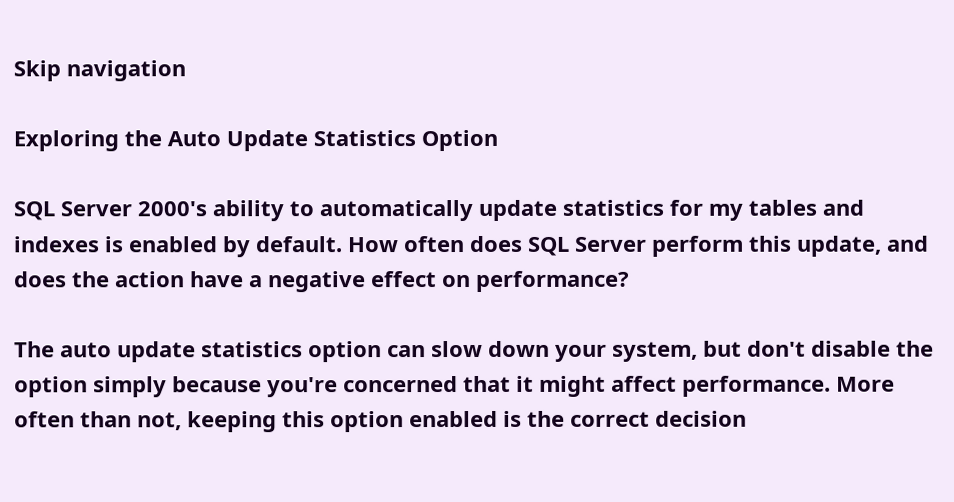Skip navigation

Exploring the Auto Update Statistics Option

SQL Server 2000's ability to automatically update statistics for my tables and indexes is enabled by default. How often does SQL Server perform this update, and does the action have a negative effect on performance?

The auto update statistics option can slow down your system, but don't disable the option simply because you're concerned that it might affect performance. More often than not, keeping this option enabled is the correct decision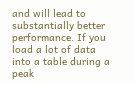and will lead to substantially better performance. If you load a lot of data into a table during a peak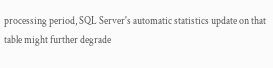processing period, SQL Server's automatic statistics update on that table might further degrade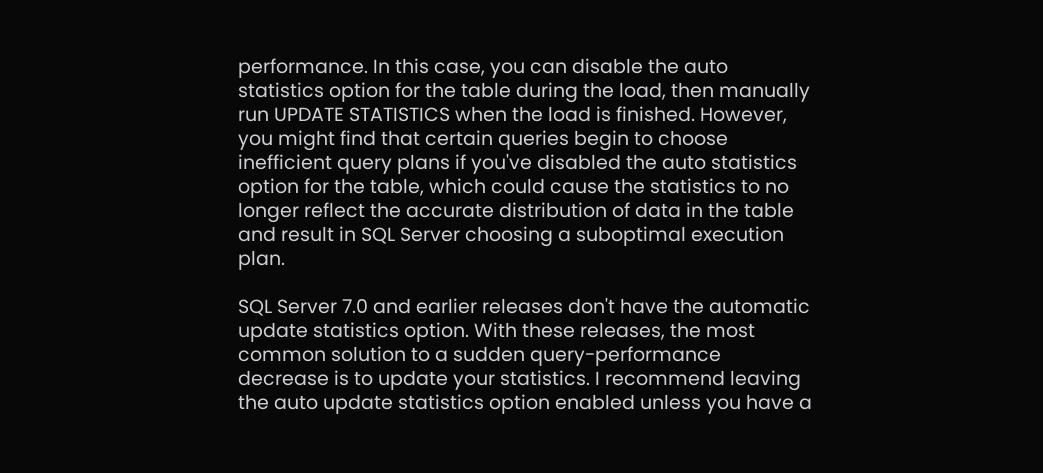performance. In this case, you can disable the auto statistics option for the table during the load, then manually run UPDATE STATISTICS when the load is finished. However, you might find that certain queries begin to choose inefficient query plans if you've disabled the auto statistics option for the table, which could cause the statistics to no longer reflect the accurate distribution of data in the table and result in SQL Server choosing a suboptimal execution plan.

SQL Server 7.0 and earlier releases don't have the automatic update statistics option. With these releases, the most common solution to a sudden query-performance decrease is to update your statistics. I recommend leaving the auto update statistics option enabled unless you have a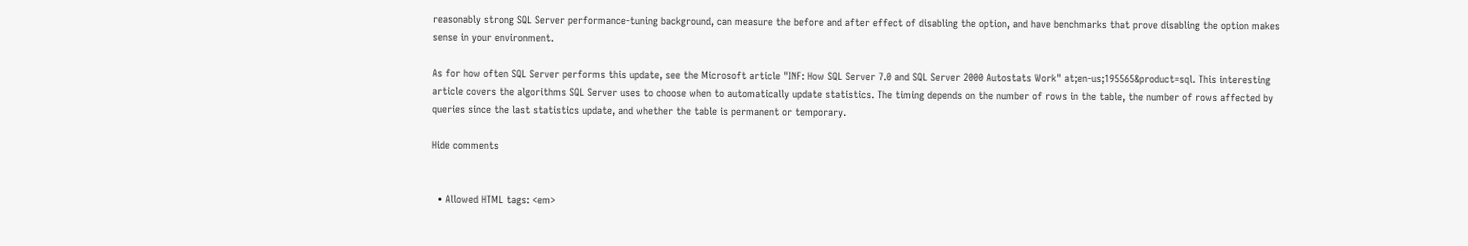reasonably strong SQL Server performance-tuning background, can measure the before and after effect of disabling the option, and have benchmarks that prove disabling the option makes sense in your environment.

As for how often SQL Server performs this update, see the Microsoft article "INF: How SQL Server 7.0 and SQL Server 2000 Autostats Work" at;en-us;195565&product=sql. This interesting article covers the algorithms SQL Server uses to choose when to automatically update statistics. The timing depends on the number of rows in the table, the number of rows affected by queries since the last statistics update, and whether the table is permanent or temporary.

Hide comments


  • Allowed HTML tags: <em>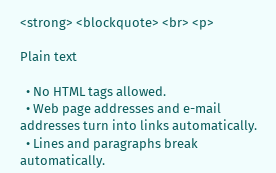<strong> <blockquote> <br> <p>

Plain text

  • No HTML tags allowed.
  • Web page addresses and e-mail addresses turn into links automatically.
  • Lines and paragraphs break automatically.